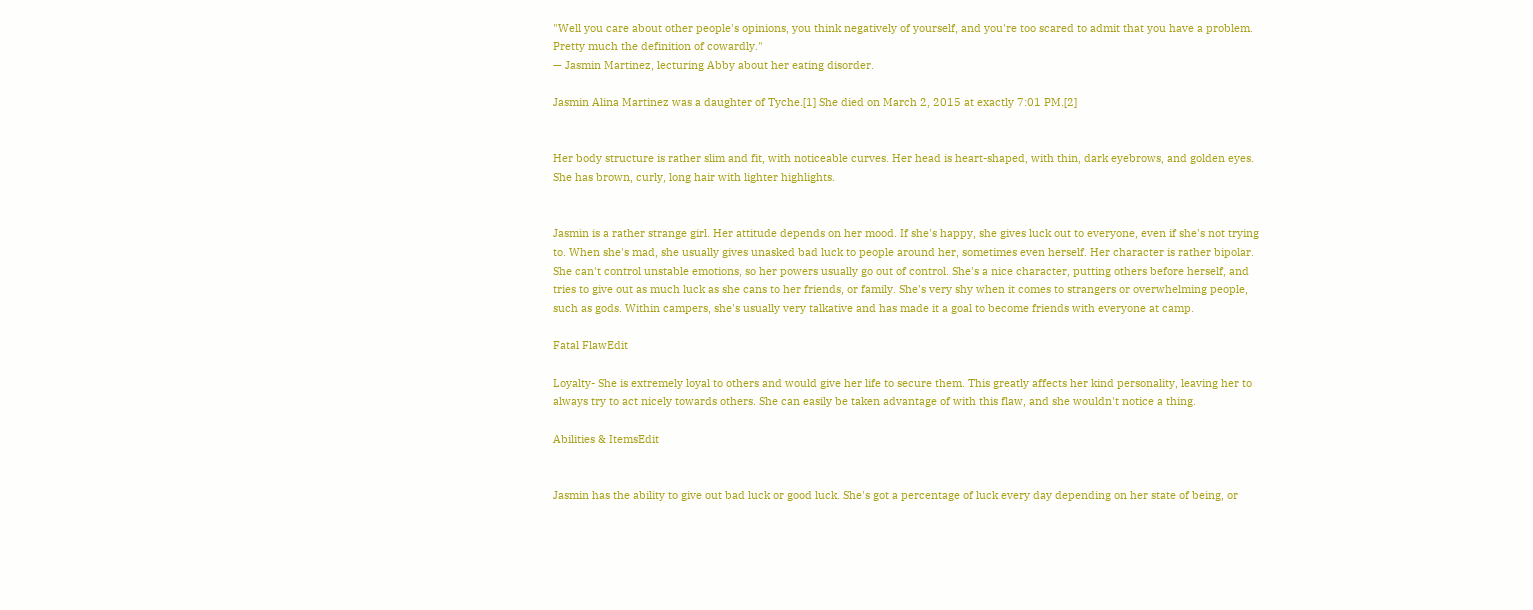"Well you care about other people's opinions, you think negatively of yourself, and you're too scared to admit that you have a problem. Pretty much the definition of cowardly."
— Jasmin Martinez, lecturing Abby about her eating disorder.

Jasmin Alina Martinez was a daughter of Tyche.[1] She died on March 2, 2015 at exactly 7:01 PM.[2]


Her body structure is rather slim and fit, with noticeable curves. Her head is heart-shaped, with thin, dark eyebrows, and golden eyes. She has brown, curly, long hair with lighter highlights.


Jasmin is a rather strange girl. Her attitude depends on her mood. If she's happy, she gives luck out to everyone, even if she's not trying to. When she's mad, she usually gives unasked bad luck to people around her, sometimes even herself. Her character is rather bipolar. She can't control unstable emotions, so her powers usually go out of control. She's a nice character, putting others before herself, and tries to give out as much luck as she cans to her friends, or family. She's very shy when it comes to strangers or overwhelming people, such as gods. Within campers, she's usually very talkative and has made it a goal to become friends with everyone at camp.

Fatal FlawEdit

Loyalty- She is extremely loyal to others and would give her life to secure them. This greatly affects her kind personality, leaving her to always try to act nicely towards others. She can easily be taken advantage of with this flaw, and she wouldn't notice a thing.

Abilities & ItemsEdit


Jasmin has the ability to give out bad luck or good luck. She's got a percentage of luck every day depending on her state of being, or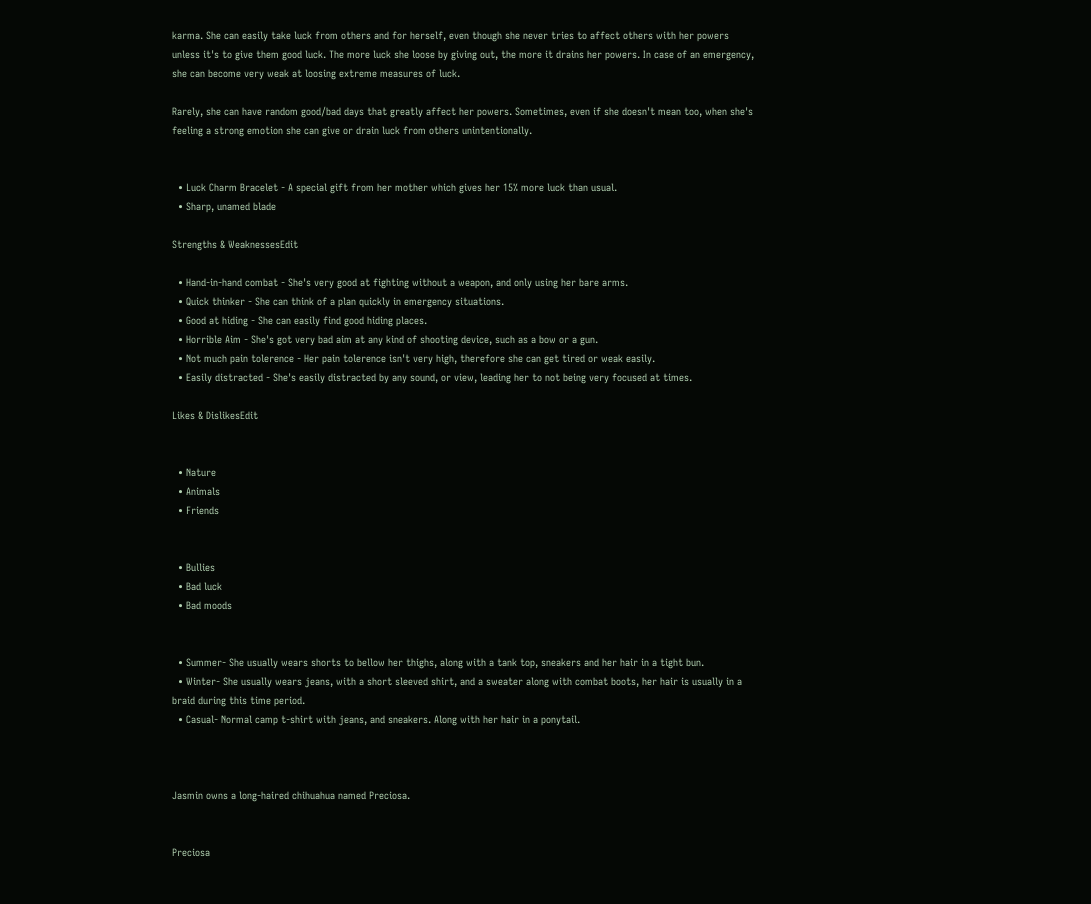karma. She can easily take luck from others and for herself, even though she never tries to affect others with her powers unless it's to give them good luck. The more luck she loose by giving out, the more it drains her powers. In case of an emergency, she can become very weak at loosing extreme measures of luck.

Rarely, she can have random good/bad days that greatly affect her powers. Sometimes, even if she doesn't mean too, when she's feeling a strong emotion she can give or drain luck from others unintentionally.


  • Luck Charm Bracelet - A special gift from her mother which gives her 15% more luck than usual.
  • Sharp, unamed blade

Strengths & WeaknessesEdit

  • Hand-in-hand combat - She's very good at fighting without a weapon, and only using her bare arms.
  • Quick thinker - She can think of a plan quickly in emergency situations.
  • Good at hiding - She can easily find good hiding places.
  • Horrible Aim - She's got very bad aim at any kind of shooting device, such as a bow or a gun.
  • Not much pain tolerence - Her pain tolerence isn't very high, therefore she can get tired or weak easily.
  • Easily distracted - She's easily distracted by any sound, or view, leading her to not being very focused at times.

Likes & DislikesEdit


  • Nature
  • Animals
  • Friends


  • Bullies
  • Bad luck
  • Bad moods


  • Summer- She usually wears shorts to bellow her thighs, along with a tank top, sneakers and her hair in a tight bun.
  • Winter- She usually wears jeans, with a short sleeved shirt, and a sweater along with combat boots, her hair is usually in a braid during this time period.
  • Casual- Normal camp t-shirt with jeans, and sneakers. Along with her hair in a ponytail.



Jasmin owns a long-haired chihuahua named Preciosa.


Preciosa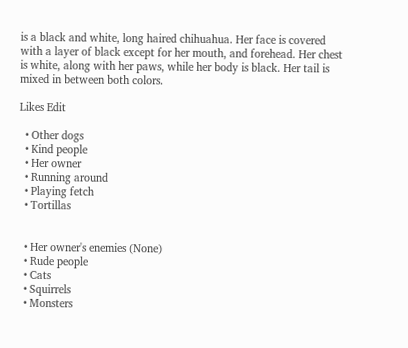is a black and white, long haired chihuahua. Her face is covered with a layer of black except for her mouth, and forehead. Her chest is white, along with her paws, while her body is black. Her tail is mixed in between both colors.

Likes Edit

  • Other dogs
  • Kind people
  • Her owner
  • Running around
  • Playing fetch
  • Tortillas


  • Her owner's enemies (None)
  • Rude people
  • Cats
  • Squirrels
  • Monsters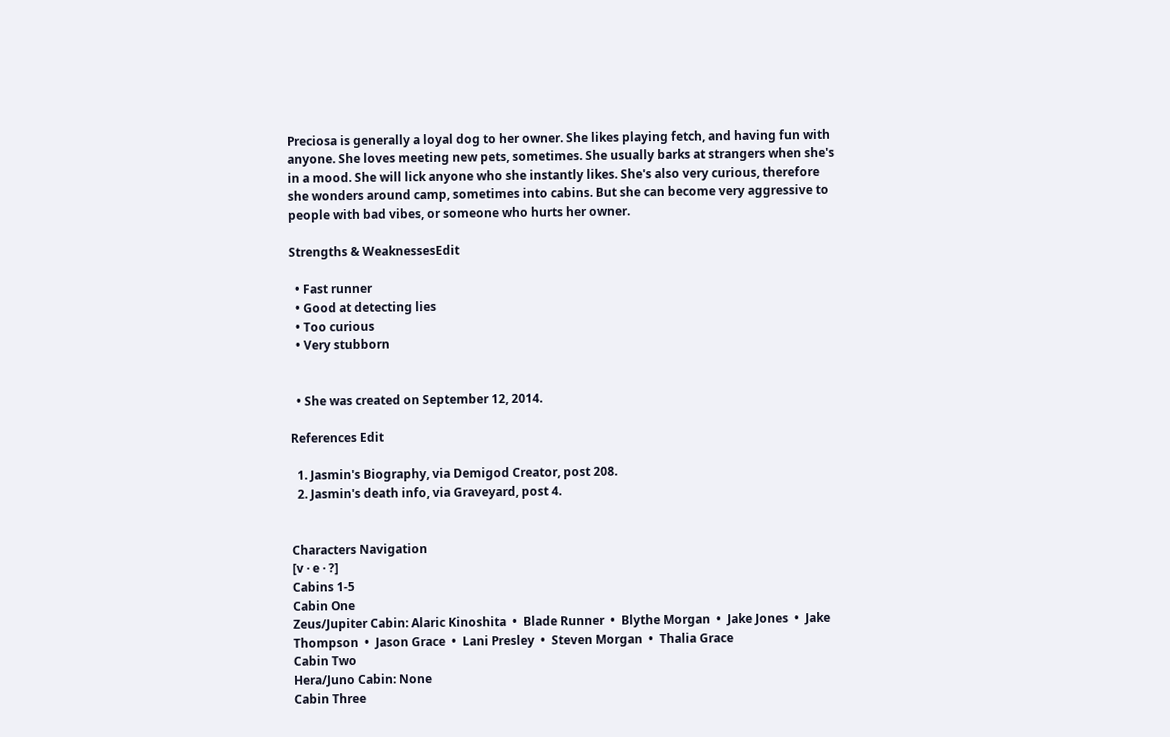Preciosa is generally a loyal dog to her owner. She likes playing fetch, and having fun with anyone. She loves meeting new pets, sometimes. She usually barks at strangers when she's in a mood. She will lick anyone who she instantly likes. She's also very curious, therefore she wonders around camp, sometimes into cabins. But she can become very aggressive to people with bad vibes, or someone who hurts her owner.

Strengths & WeaknessesEdit

  • Fast runner
  • Good at detecting lies
  • Too curious
  • Very stubborn


  • She was created on September 12, 2014.

References Edit

  1. Jasmin's Biography, via Demigod Creator, post 208.
  2. Jasmin's death info, via Graveyard, post 4.


Characters Navigation
[v · e · ?]
Cabins 1-5
Cabin One
Zeus/Jupiter Cabin: Alaric Kinoshita  •  Blade Runner  •  Blythe Morgan  •  Jake Jones  •  Jake Thompson  •  Jason Grace  •  Lani Presley  •  Steven Morgan  •  Thalia Grace
Cabin Two
Hera/Juno Cabin: None
Cabin Three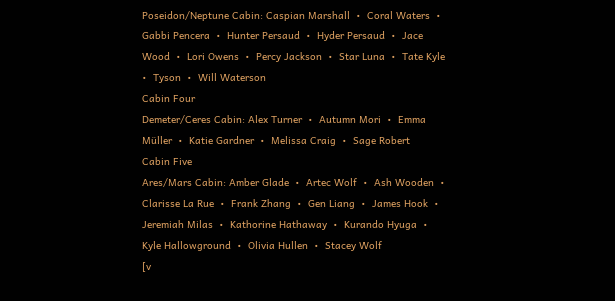Poseidon/Neptune Cabin: Caspian Marshall  •  Coral Waters  •  Gabbi Pencera  •  Hunter Persaud  •  Hyder Persaud  •  Jace Wood  •  Lori Owens  •  Percy Jackson  •  Star Luna  •  Tate Kyle  •  Tyson  •  Will Waterson
Cabin Four
Demeter/Ceres Cabin: Alex Turner  •  Autumn Mori  •  Emma Müller  •  Katie Gardner  •  Melissa Craig  •  Sage Robert
Cabin Five
Ares/Mars Cabin: Amber Glade  •  Artec Wolf  •  Ash Wooden  •  Clarisse La Rue  •  Frank Zhang  •  Gen Liang  •  James Hook  •  Jeremiah Milas  •  Kathorine Hathaway  •  Kurando Hyuga  •  Kyle Hallowground  •  Olivia Hullen  •  Stacey Wolf
[v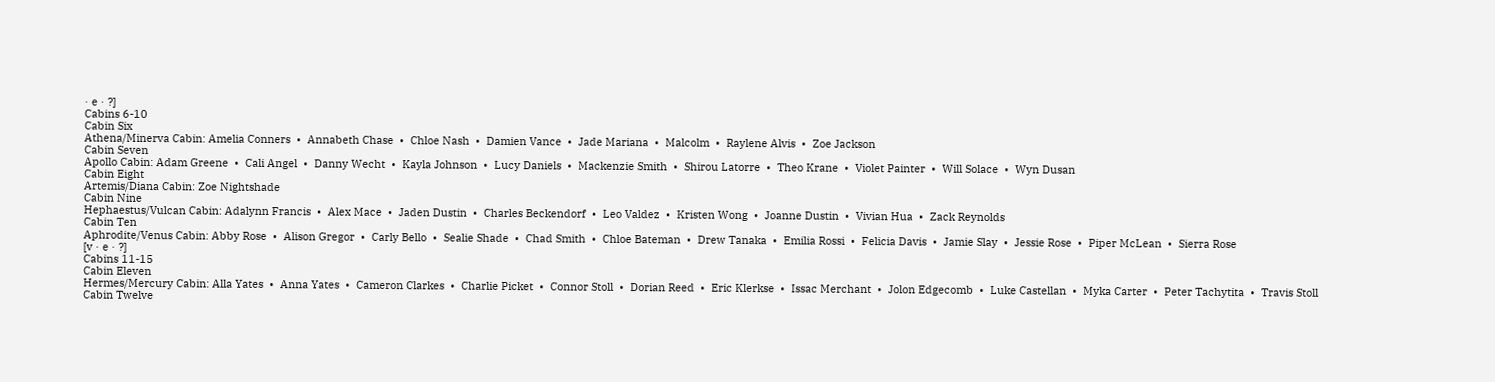· e · ?]
Cabins 6-10
Cabin Six
Athena/Minerva Cabin: Amelia Conners  •  Annabeth Chase  •  Chloe Nash  •  Damien Vance  •  Jade Mariana  •  Malcolm  •  Raylene Alvis  •  Zoe Jackson
Cabin Seven
Apollo Cabin: Adam Greene  •  Cali Angel  •  Danny Wecht  •  Kayla Johnson  •  Lucy Daniels  •  Mackenzie Smith  •  Shirou Latorre  •  Theo Krane  •  Violet Painter  •  Will Solace  •  Wyn Dusan
Cabin Eight
Artemis/Diana Cabin: Zoe Nightshade
Cabin Nine
Hephaestus/Vulcan Cabin: Adalynn Francis  •  Alex Mace  •  Jaden Dustin  •  Charles Beckendorf  •  Leo Valdez  •  Kristen Wong  •  Joanne Dustin  •  Vivian Hua  •  Zack Reynolds
Cabin Ten
Aphrodite/Venus Cabin: Abby Rose  •  Alison Gregor  •  Carly Bello  •  Sealie Shade  •  Chad Smith  •  Chloe Bateman  •  Drew Tanaka  •  Emilia Rossi  •  Felicia Davis  •  Jamie Slay  •  Jessie Rose  •  Piper McLean  •  Sierra Rose
[v · e · ?]
Cabins 11-15
Cabin Eleven
Hermes/Mercury Cabin: Alla Yates  •  Anna Yates  •  Cameron Clarkes  •  Charlie Picket  •  Connor Stoll  •  Dorian Reed  •  Eric Klerkse  •  Issac Merchant  •  Jolon Edgecomb  •  Luke Castellan  •  Myka Carter  •  Peter Tachytita  •  Travis Stoll
Cabin Twelve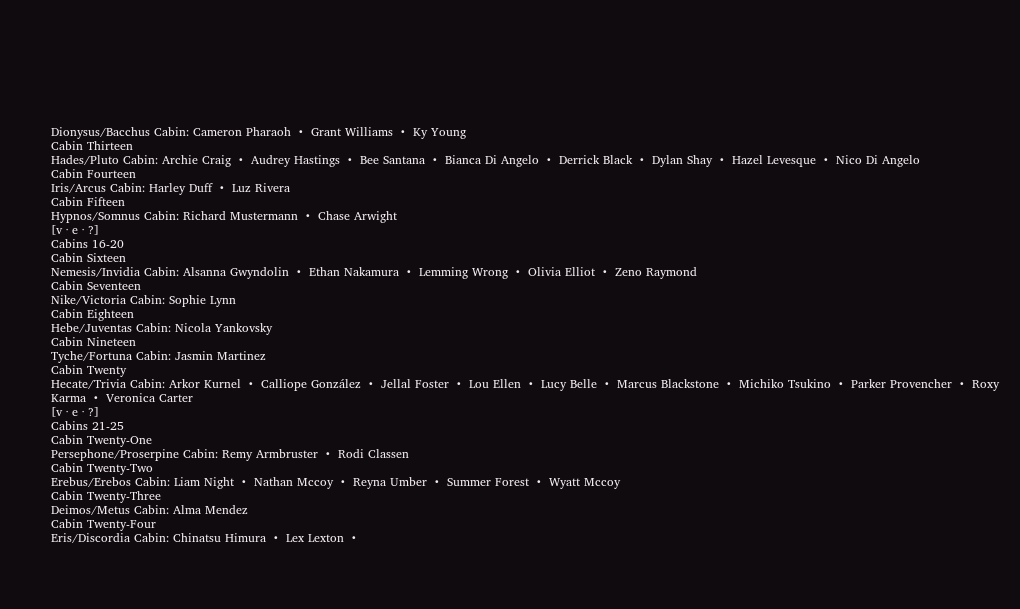Dionysus/Bacchus Cabin: Cameron Pharaoh  •  Grant Williams  •  Ky Young
Cabin Thirteen
Hades/Pluto Cabin: Archie Craig  •  Audrey Hastings  •  Bee Santana  •  Bianca Di Angelo  •  Derrick Black  •  Dylan Shay  •  Hazel Levesque  •  Nico Di Angelo
Cabin Fourteen
Iris/Arcus Cabin: Harley Duff  •  Luz Rivera
Cabin Fifteen
Hypnos/Somnus Cabin: Richard Mustermann  •  Chase Arwight
[v · e · ?]
Cabins 16-20
Cabin Sixteen
Nemesis/Invidia Cabin: Alsanna Gwyndolin  •  Ethan Nakamura  •  Lemming Wrong  •  Olivia Elliot  •  Zeno Raymond
Cabin Seventeen
Nike/Victoria Cabin: Sophie Lynn
Cabin Eighteen
Hebe/Juventas Cabin: Nicola Yankovsky
Cabin Nineteen
Tyche/Fortuna Cabin: Jasmin Martinez
Cabin Twenty
Hecate/Trivia Cabin: Arkor Kurnel  •  Calliope González  •  Jellal Foster  •  Lou Ellen  •  Lucy Belle  •  Marcus Blackstone  •  Michiko Tsukino  •  Parker Provencher  •  Roxy Karma  •  Veronica Carter
[v · e · ?]
Cabins 21-25
Cabin Twenty-One
Persephone/Proserpine Cabin: Remy Armbruster  •  Rodi Classen
Cabin Twenty-Two
Erebus/Erebos Cabin: Liam Night  •  Nathan Mccoy  •  Reyna Umber  •  Summer Forest  •  Wyatt Mccoy
Cabin Twenty-Three
Deimos/Metus Cabin: Alma Mendez
Cabin Twenty-Four
Eris/Discordia Cabin: Chinatsu Himura  •  Lex Lexton  •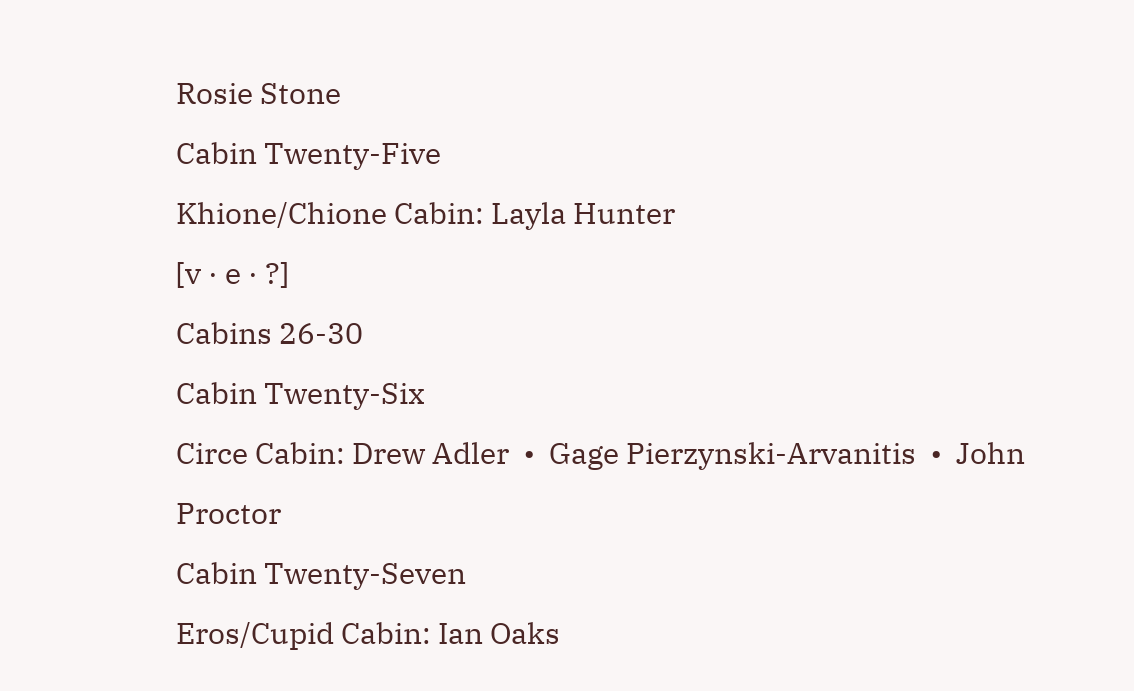Rosie Stone
Cabin Twenty-Five
Khione/Chione Cabin: Layla Hunter
[v · e · ?]
Cabins 26-30
Cabin Twenty-Six
Circe Cabin: Drew Adler  •  Gage Pierzynski-Arvanitis  •  John Proctor
Cabin Twenty-Seven
Eros/Cupid Cabin: Ian Oaks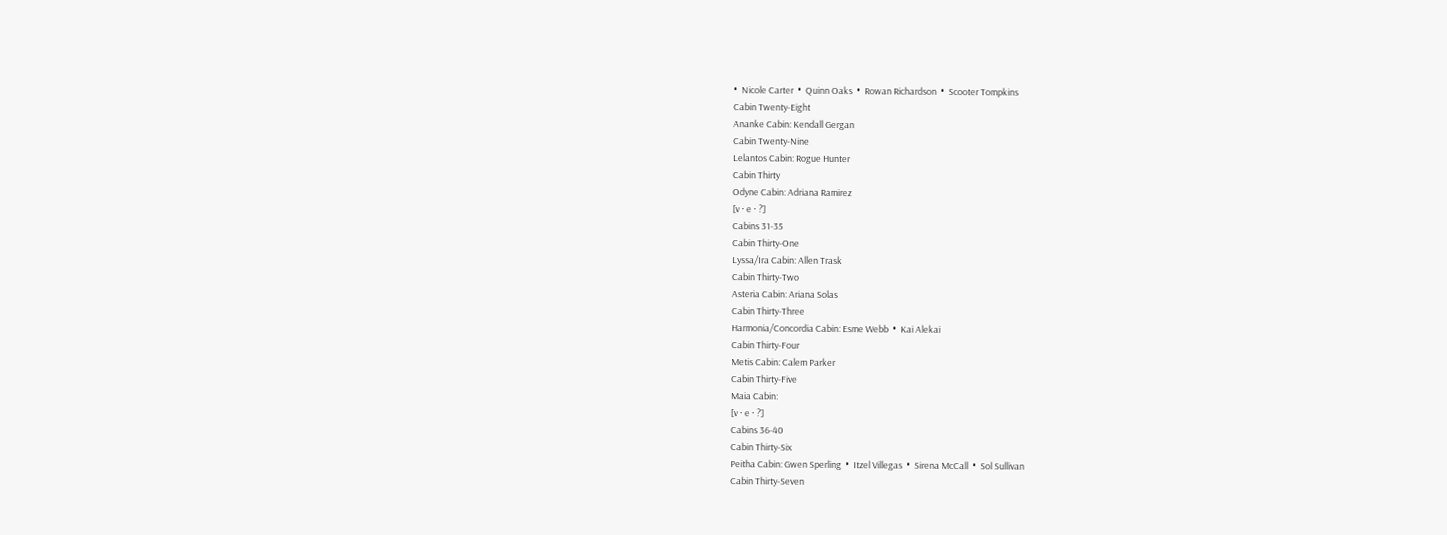•  Nicole Carter  •  Quinn Oaks  •  Rowan Richardson  •  Scooter Tompkins
Cabin Twenty-Eight
Ananke Cabin: Kendall Gergan
Cabin Twenty-Nine
Lelantos Cabin: Rogue Hunter
Cabin Thirty
Odyne Cabin: Adriana Ramirez
[v · e · ?]
Cabins 31-35
Cabin Thirty-One
Lyssa/Ira Cabin: Allen Trask
Cabin Thirty-Two
Asteria Cabin: Ariana Solas
Cabin Thirty-Three
Harmonia/Concordia Cabin: Esme Webb  •  Kai Alekai
Cabin Thirty-Four
Metis Cabin: Calem Parker
Cabin Thirty-Five
Maia Cabin:
[v · e · ?]
Cabins 36-40
Cabin Thirty-Six
Peitha Cabin: Gwen Sperling  •  Itzel Villegas  •  Sirena McCall  •  Sol Sullivan
Cabin Thirty-Seven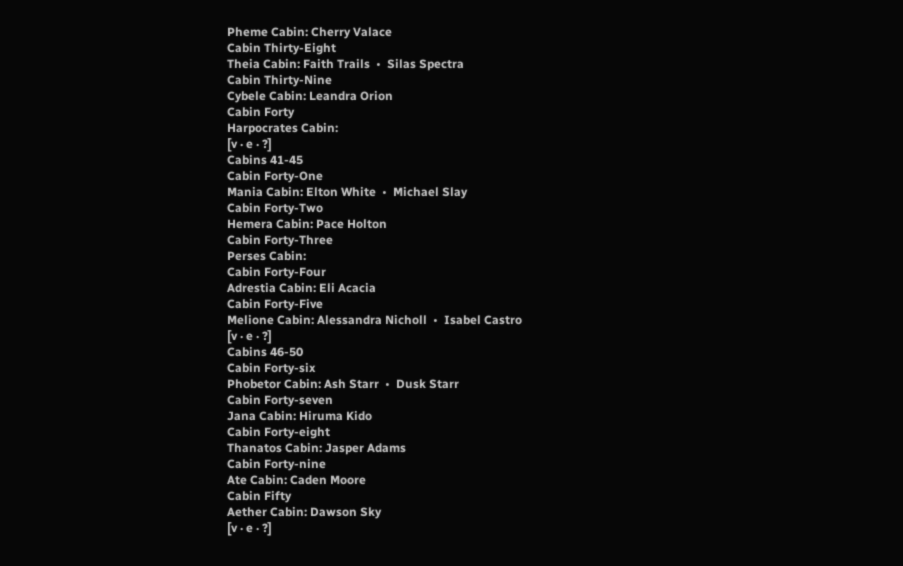Pheme Cabin: Cherry Valace
Cabin Thirty-Eight
Theia Cabin: Faith Trails  •  Silas Spectra
Cabin Thirty-Nine
Cybele Cabin: Leandra Orion
Cabin Forty
Harpocrates Cabin:
[v · e · ?]
Cabins 41-45
Cabin Forty-One
Mania Cabin: Elton White  •  Michael Slay
Cabin Forty-Two
Hemera Cabin: Pace Holton
Cabin Forty-Three
Perses Cabin:
Cabin Forty-Four
Adrestia Cabin: Eli Acacia
Cabin Forty-Five
Melione Cabin: Alessandra Nicholl  •  Isabel Castro
[v · e · ?]
Cabins 46-50
Cabin Forty-six
Phobetor Cabin: Ash Starr  •  Dusk Starr
Cabin Forty-seven
Jana Cabin: Hiruma Kido
Cabin Forty-eight
Thanatos Cabin: Jasper Adams
Cabin Forty-nine
Ate Cabin: Caden Moore
Cabin Fifty
Aether Cabin: Dawson Sky
[v · e · ?]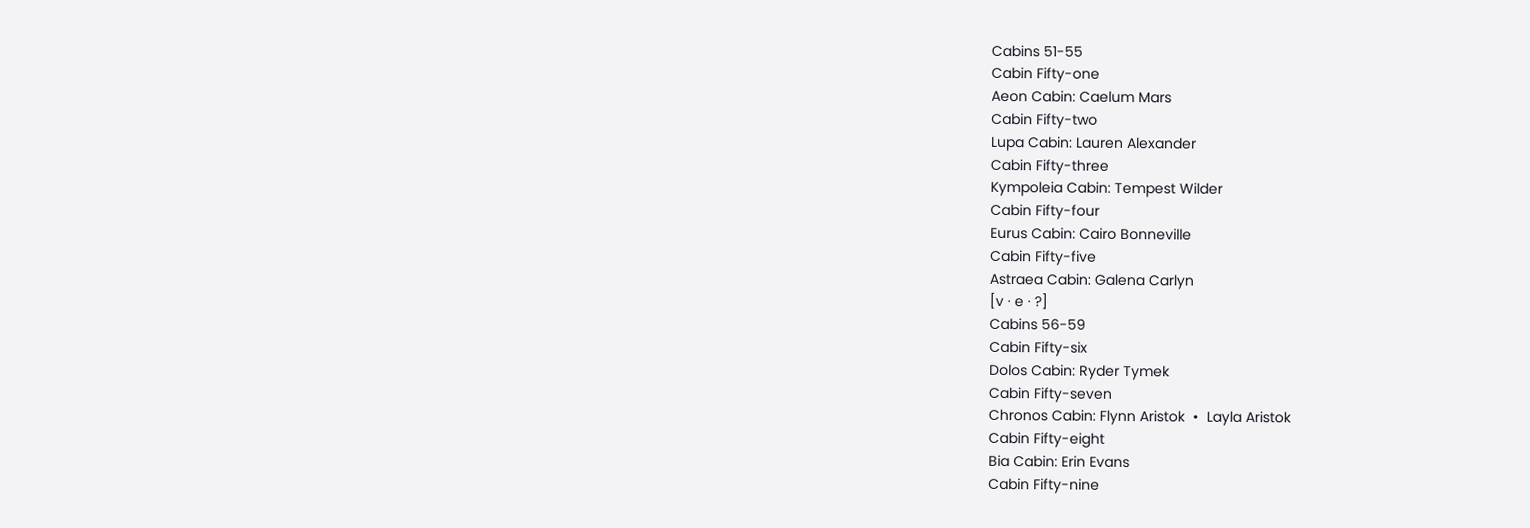Cabins 51-55
Cabin Fifty-one
Aeon Cabin: Caelum Mars
Cabin Fifty-two
Lupa Cabin: Lauren Alexander
Cabin Fifty-three
Kympoleia Cabin: Tempest Wilder
Cabin Fifty-four
Eurus Cabin: Cairo Bonneville
Cabin Fifty-five
Astraea Cabin: Galena Carlyn
[v · e · ?]
Cabins 56-59
Cabin Fifty-six
Dolos Cabin: Ryder Tymek
Cabin Fifty-seven
Chronos Cabin: Flynn Aristok  •  Layla Aristok
Cabin Fifty-eight
Bia Cabin: Erin Evans
Cabin Fifty-nine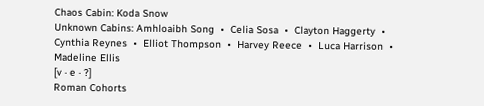Chaos Cabin: Koda Snow
Unknown Cabins: Amhloaibh Song  •  Celia Sosa  •  Clayton Haggerty  •  Cynthia Reynes  •  Elliot Thompson  •  Harvey Reece  •  Luca Harrison  •  Madeline Ellis
[v · e · ?]
Roman Cohorts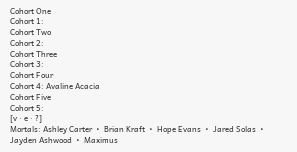Cohort One
Cohort 1:
Cohort Two
Cohort 2:
Cohort Three
Cohort 3:
Cohort Four
Cohort 4: Avaline Acacia
Cohort Five
Cohort 5:
[v · e · ?]
Mortals: Ashley Carter  •  Brian Kraft  •  Hope Evans  •  Jared Solas  •  Jayden Ashwood  •  Maximus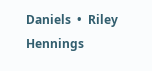Daniels  •  Riley Hennings